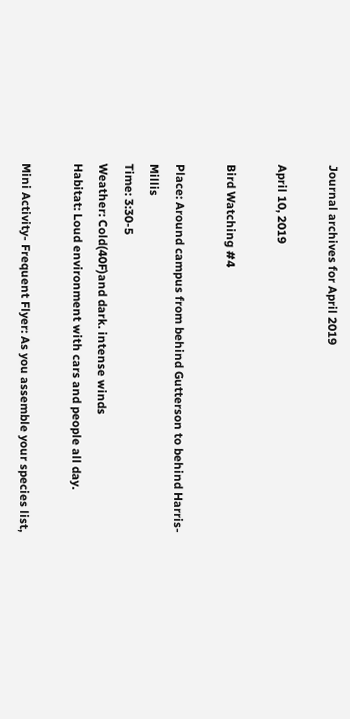Journal archives for April 2019

April 10, 2019

Bird Watching #4

Place: Around campus from behind Gutterson to behind Harris-Millis
Time: 3:30-5
Weather: Cold(40F)and dark. intense winds
Habitat: Loud environment with cars and people all day.

Mini Activity- Frequent Flyer: As you assemble your species list,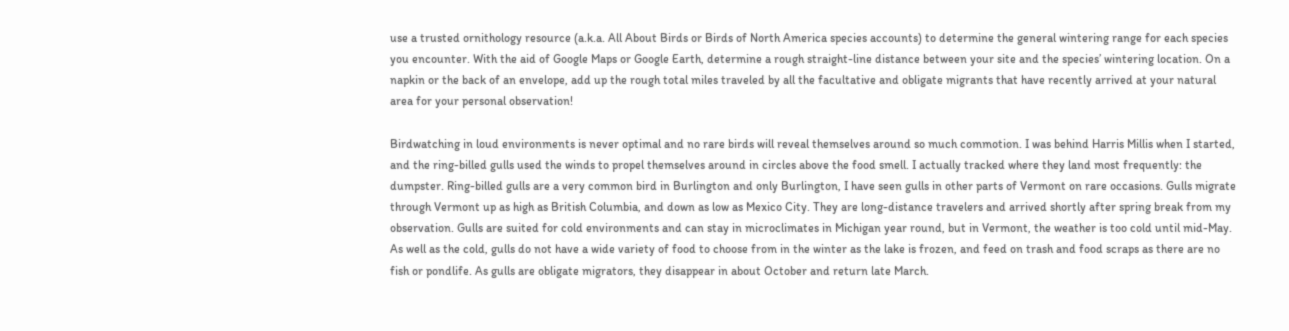use a trusted ornithology resource (a.k.a. All About Birds or Birds of North America species accounts) to determine the general wintering range for each species you encounter. With the aid of Google Maps or Google Earth, determine a rough straight-line distance between your site and the species’ wintering location. On a napkin or the back of an envelope, add up the rough total miles traveled by all the facultative and obligate migrants that have recently arrived at your natural area for your personal observation!

Birdwatching in loud environments is never optimal and no rare birds will reveal themselves around so much commotion. I was behind Harris Millis when I started, and the ring-billed gulls used the winds to propel themselves around in circles above the food smell. I actually tracked where they land most frequently: the dumpster. Ring-billed gulls are a very common bird in Burlington and only Burlington, I have seen gulls in other parts of Vermont on rare occasions. Gulls migrate through Vermont up as high as British Columbia, and down as low as Mexico City. They are long-distance travelers and arrived shortly after spring break from my observation. Gulls are suited for cold environments and can stay in microclimates in Michigan year round, but in Vermont, the weather is too cold until mid-May. As well as the cold, gulls do not have a wide variety of food to choose from in the winter as the lake is frozen, and feed on trash and food scraps as there are no fish or pondlife. As gulls are obligate migrators, they disappear in about October and return late March.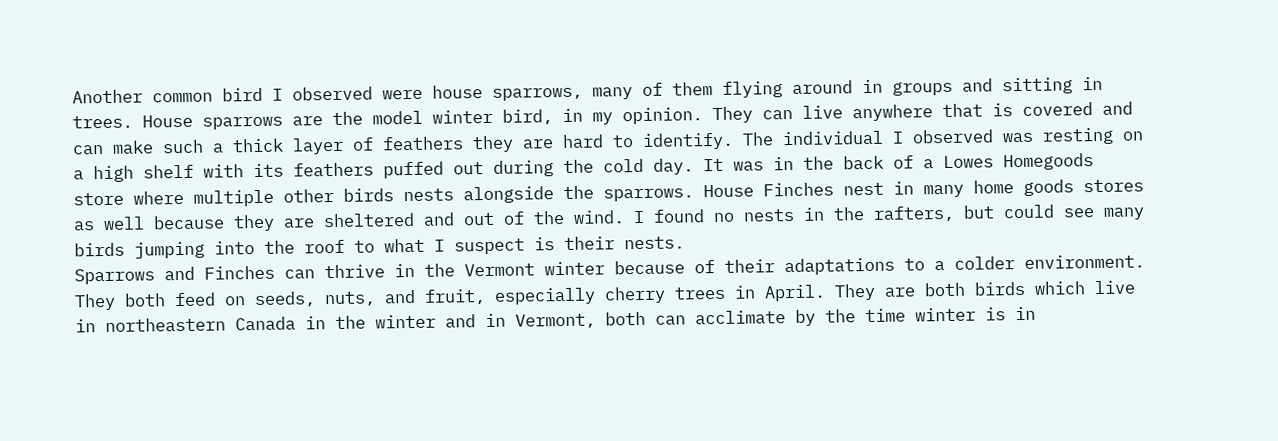Another common bird I observed were house sparrows, many of them flying around in groups and sitting in trees. House sparrows are the model winter bird, in my opinion. They can live anywhere that is covered and can make such a thick layer of feathers they are hard to identify. The individual I observed was resting on a high shelf with its feathers puffed out during the cold day. It was in the back of a Lowes Homegoods store where multiple other birds nests alongside the sparrows. House Finches nest in many home goods stores as well because they are sheltered and out of the wind. I found no nests in the rafters, but could see many birds jumping into the roof to what I suspect is their nests.
Sparrows and Finches can thrive in the Vermont winter because of their adaptations to a colder environment. They both feed on seeds, nuts, and fruit, especially cherry trees in April. They are both birds which live in northeastern Canada in the winter and in Vermont, both can acclimate by the time winter is in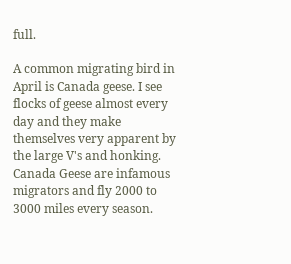full.

A common migrating bird in April is Canada geese. I see flocks of geese almost every day and they make themselves very apparent by the large V's and honking. Canada Geese are infamous migrators and fly 2000 to 3000 miles every season.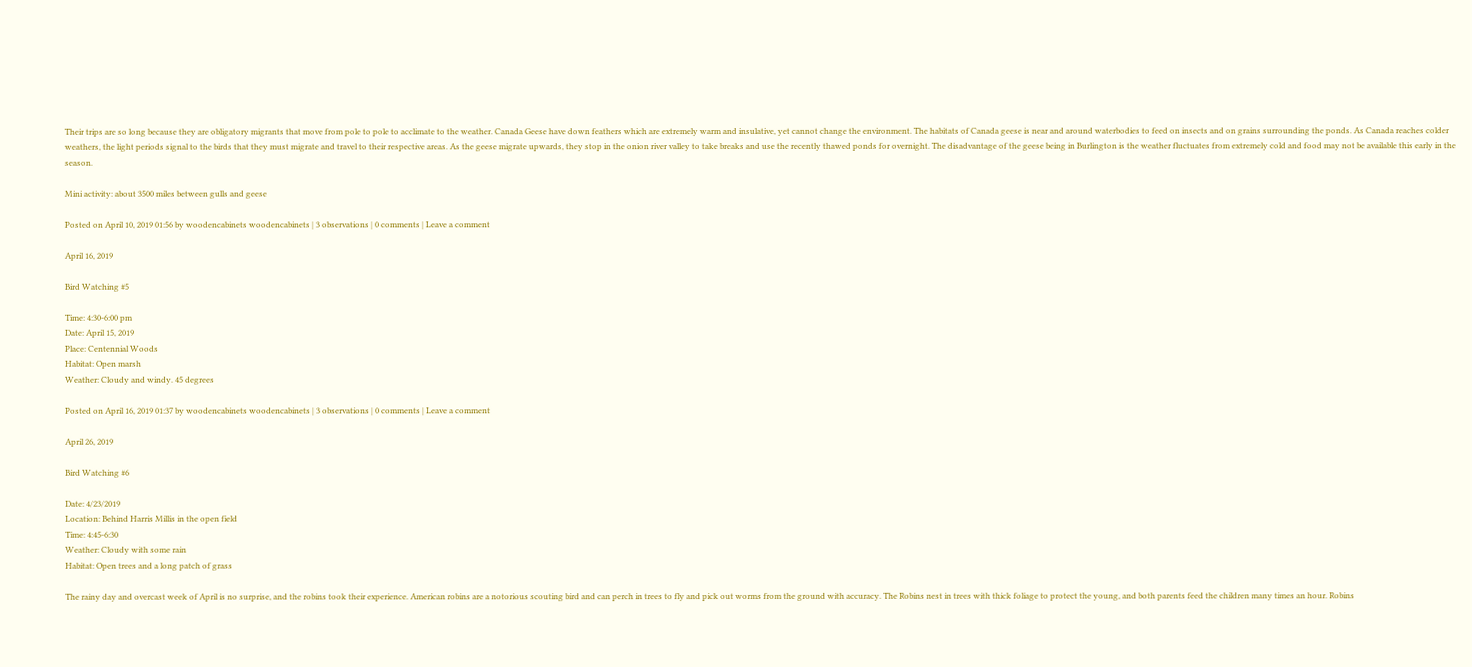Their trips are so long because they are obligatory migrants that move from pole to pole to acclimate to the weather. Canada Geese have down feathers which are extremely warm and insulative, yet cannot change the environment. The habitats of Canada geese is near and around waterbodies to feed on insects and on grains surrounding the ponds. As Canada reaches colder weathers, the light periods signal to the birds that they must migrate and travel to their respective areas. As the geese migrate upwards, they stop in the onion river valley to take breaks and use the recently thawed ponds for overnight. The disadvantage of the geese being in Burlington is the weather fluctuates from extremely cold and food may not be available this early in the season.

Mini activity: about 3500 miles between gulls and geese

Posted on April 10, 2019 01:56 by woodencabinets woodencabinets | 3 observations | 0 comments | Leave a comment

April 16, 2019

Bird Watching #5

Time: 4:30-6:00 pm
Date: April 15, 2019
Place: Centennial Woods
Habitat: Open marsh
Weather: Cloudy and windy. 45 degrees

Posted on April 16, 2019 01:37 by woodencabinets woodencabinets | 3 observations | 0 comments | Leave a comment

April 26, 2019

Bird Watching #6

Date: 4/23/2019
Location: Behind Harris Millis in the open field
Time: 4:45-6:30
Weather: Cloudy with some rain
Habitat: Open trees and a long patch of grass

The rainy day and overcast week of April is no surprise, and the robins took their experience. American robins are a notorious scouting bird and can perch in trees to fly and pick out worms from the ground with accuracy. The Robins nest in trees with thick foliage to protect the young, and both parents feed the children many times an hour. Robins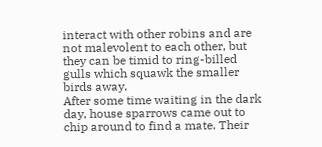interact with other robins and are not malevolent to each other, but they can be timid to ring-billed gulls which squawk the smaller birds away.
After some time waiting in the dark day, house sparrows came out to chip around to find a mate. Their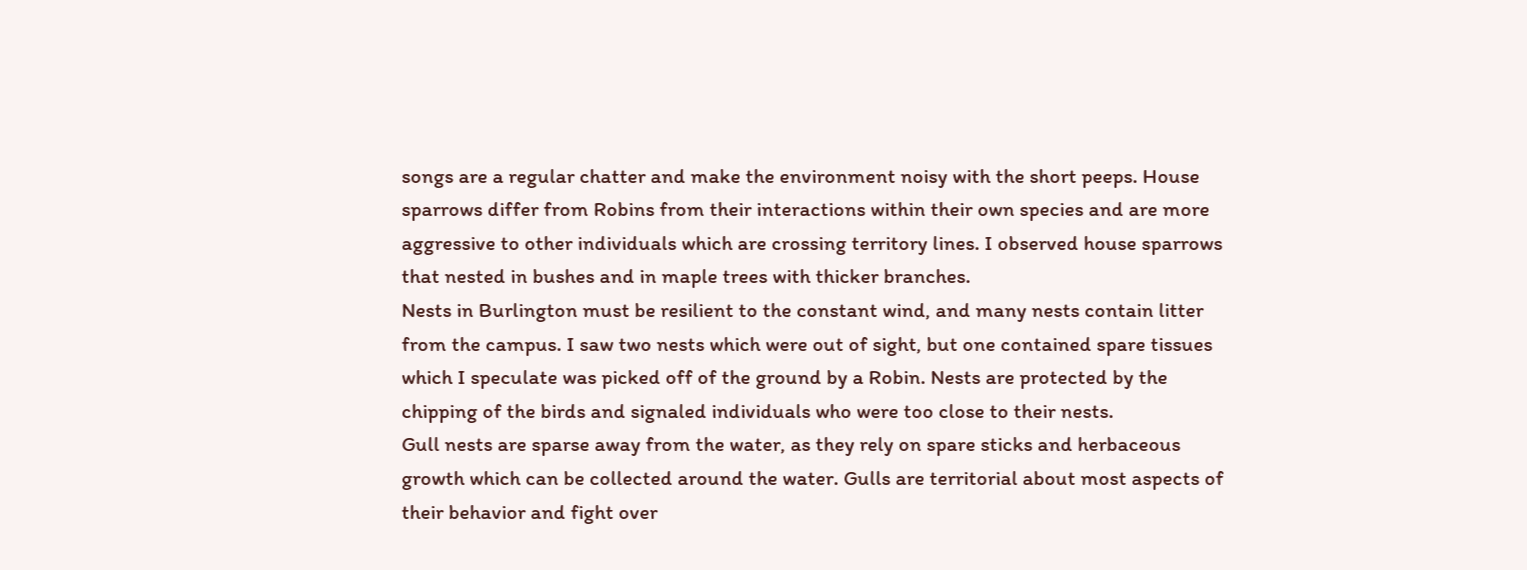songs are a regular chatter and make the environment noisy with the short peeps. House sparrows differ from Robins from their interactions within their own species and are more aggressive to other individuals which are crossing territory lines. I observed house sparrows that nested in bushes and in maple trees with thicker branches.
Nests in Burlington must be resilient to the constant wind, and many nests contain litter from the campus. I saw two nests which were out of sight, but one contained spare tissues which I speculate was picked off of the ground by a Robin. Nests are protected by the chipping of the birds and signaled individuals who were too close to their nests.
Gull nests are sparse away from the water, as they rely on spare sticks and herbaceous growth which can be collected around the water. Gulls are territorial about most aspects of their behavior and fight over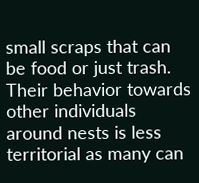small scraps that can be food or just trash. Their behavior towards other individuals around nests is less territorial as many can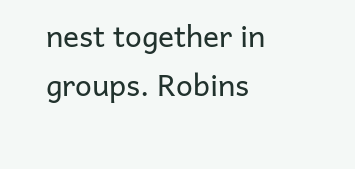nest together in groups. Robins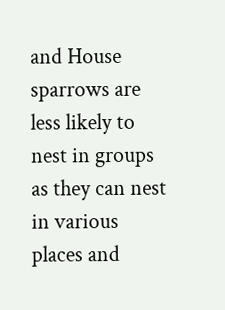and House sparrows are less likely to nest in groups as they can nest in various places and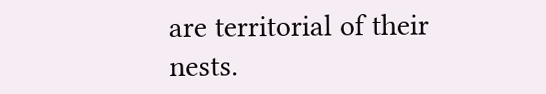are territorial of their nests.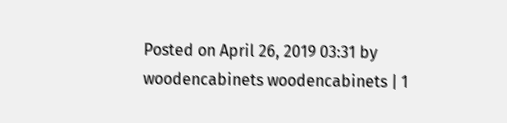Posted on April 26, 2019 03:31 by woodencabinets woodencabinets | 1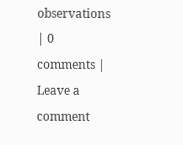observations | 0 comments | Leave a comment